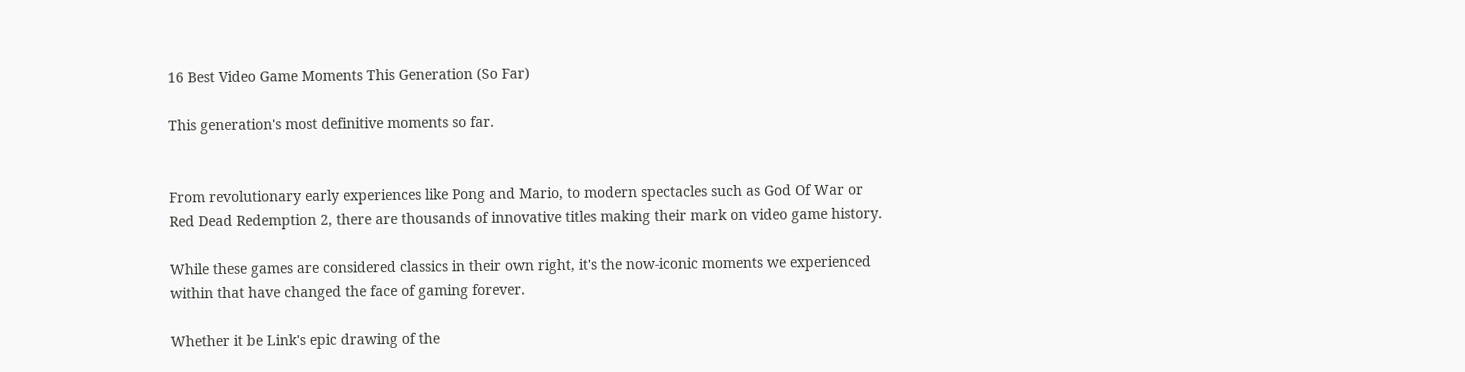16 Best Video Game Moments This Generation (So Far)

This generation's most definitive moments so far.


From revolutionary early experiences like Pong and Mario, to modern spectacles such as God Of War or Red Dead Redemption 2, there are thousands of innovative titles making their mark on video game history.

While these games are considered classics in their own right, it's the now-iconic moments we experienced within that have changed the face of gaming forever.

Whether it be Link's epic drawing of the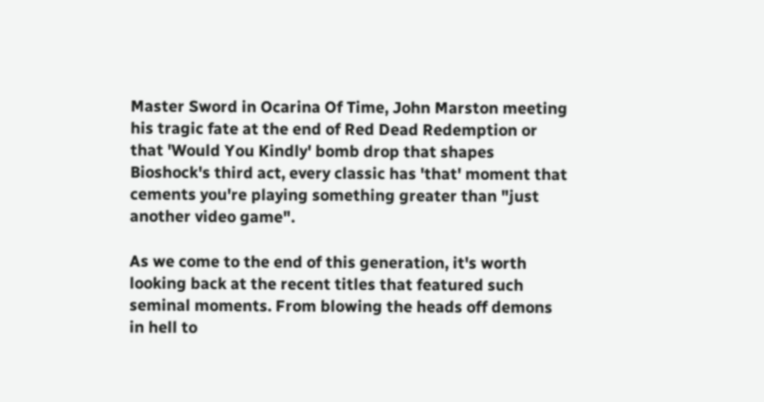Master Sword in Ocarina Of Time, John Marston meeting his tragic fate at the end of Red Dead Redemption or that 'Would You Kindly' bomb drop that shapes Bioshock's third act, every classic has 'that' moment that cements you're playing something greater than "just another video game".

As we come to the end of this generation, it's worth looking back at the recent titles that featured such seminal moments. From blowing the heads off demons in hell to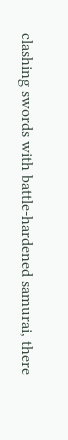clashing swords with battle-hardened samurai, there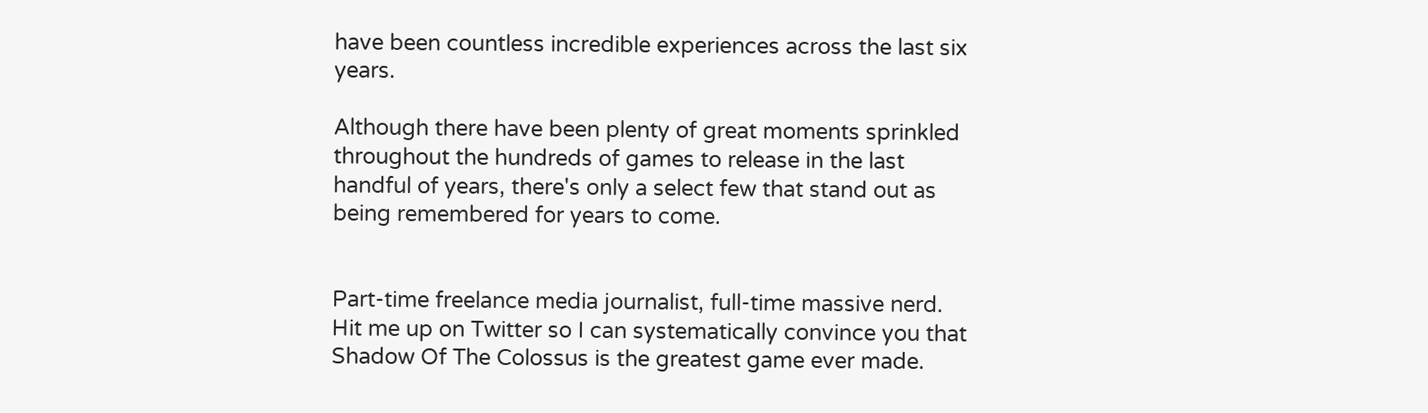have been countless incredible experiences across the last six years.

Although there have been plenty of great moments sprinkled throughout the hundreds of games to release in the last handful of years, there's only a select few that stand out as being remembered for years to come.


Part-time freelance media journalist, full-time massive nerd. Hit me up on Twitter so I can systematically convince you that Shadow Of The Colossus is the greatest game ever made.